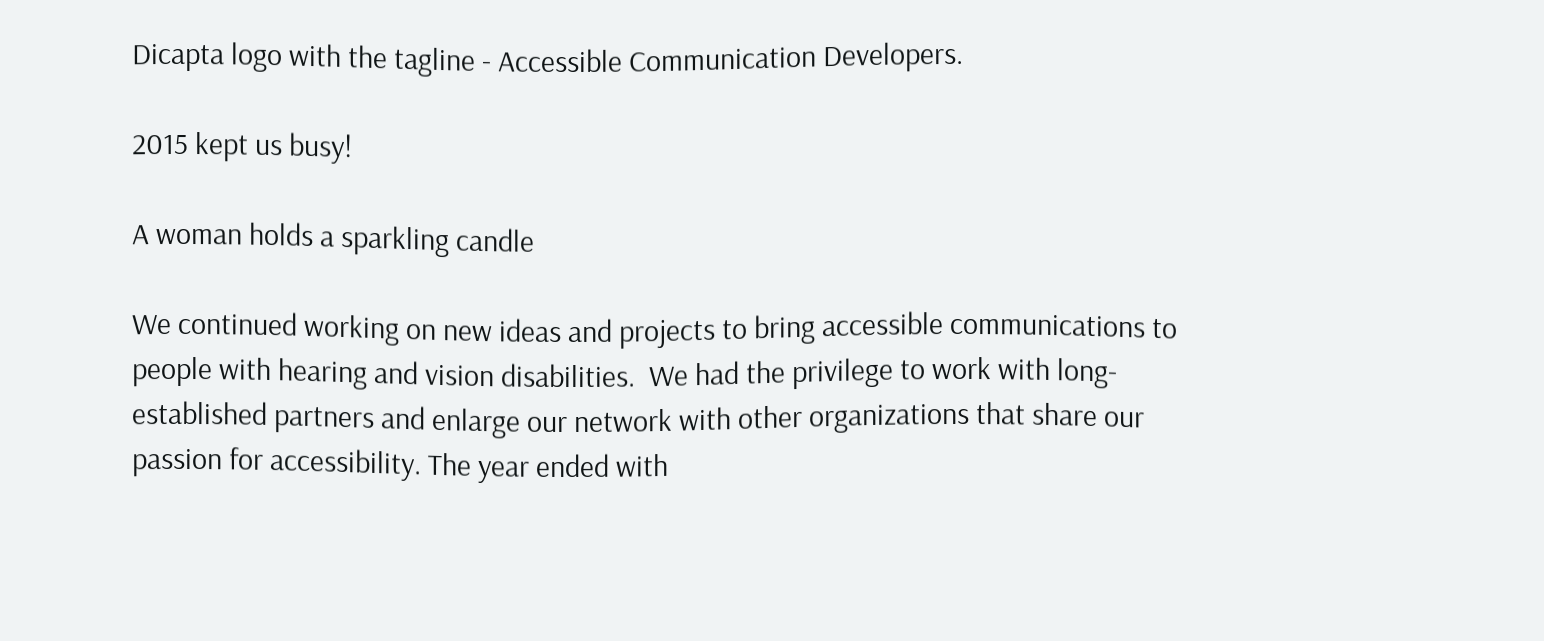Dicapta logo with the tagline - Accessible Communication Developers.

2015 kept us busy!

A woman holds a sparkling candle

We continued working on new ideas and projects to bring accessible communications to people with hearing and vision disabilities.  We had the privilege to work with long-established partners and enlarge our network with other organizations that share our passion for accessibility. The year ended with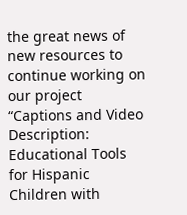the great news of new resources to continue working on our project “Captions and Video Description: Educational Tools for Hispanic Children with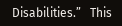Disabilities.”   This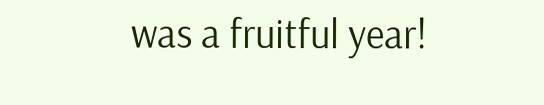was a fruitful year!